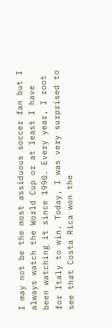I may not be the most assiduous soccer fan but I always watch the World Cup or at least I have been watching it since 1990. Every year, I root for Italy to win. Today, I was very surprised to see that Costa Rica won the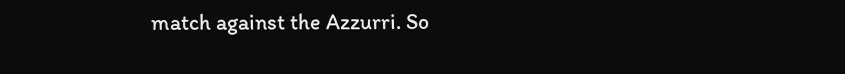match against the Azzurri. So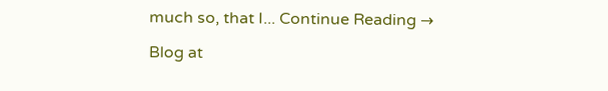much so, that I... Continue Reading →

Blog at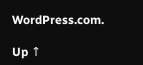WordPress.com.

Up ↑